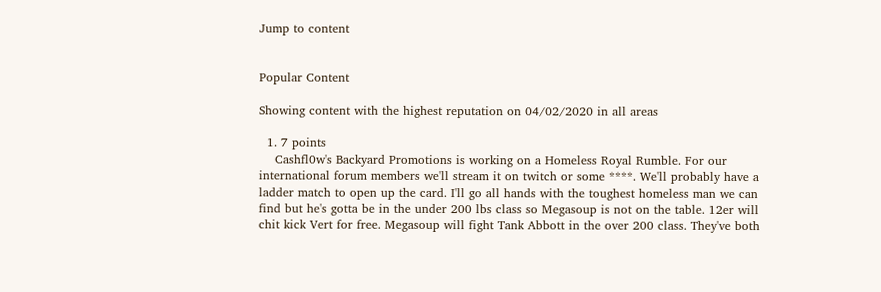Jump to content


Popular Content

Showing content with the highest reputation on 04/02/2020 in all areas

  1. 7 points
    Cashfl0w's Backyard Promotions is working on a Homeless Royal Rumble. For our international forum members we'll stream it on twitch or some ****. We'll probably have a ladder match to open up the card. I'll go all hands with the toughest homeless man we can find but he's gotta be in the under 200 lbs class so Megasoup is not on the table. 12er will chit kick Vert for free. Megasoup will fight Tank Abbott in the over 200 class. They've both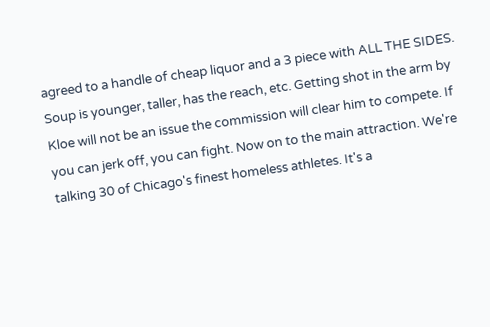agreed to a handle of cheap liquor and a 3 piece with ALL THE SIDES. Soup is younger, taller, has the reach, etc. Getting shot in the arm by Kloe will not be an issue the commission will clear him to compete. If you can jerk off, you can fight. Now on to the main attraction. We're talking 30 of Chicago's finest homeless athletes. It's a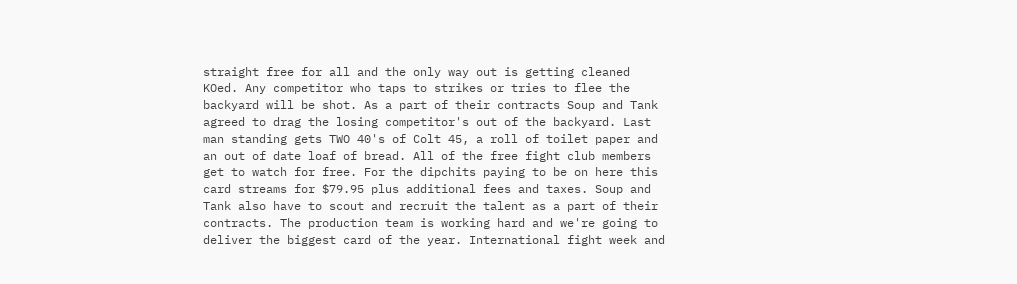straight free for all and the only way out is getting cleaned KOed. Any competitor who taps to strikes or tries to flee the backyard will be shot. As a part of their contracts Soup and Tank agreed to drag the losing competitor's out of the backyard. Last man standing gets TWO 40's of Colt 45, a roll of toilet paper and an out of date loaf of bread. All of the free fight club members get to watch for free. For the dipchits paying to be on here this card streams for $79.95 plus additional fees and taxes. Soup and Tank also have to scout and recruit the talent as a part of their contracts. The production team is working hard and we're going to deliver the biggest card of the year. International fight week and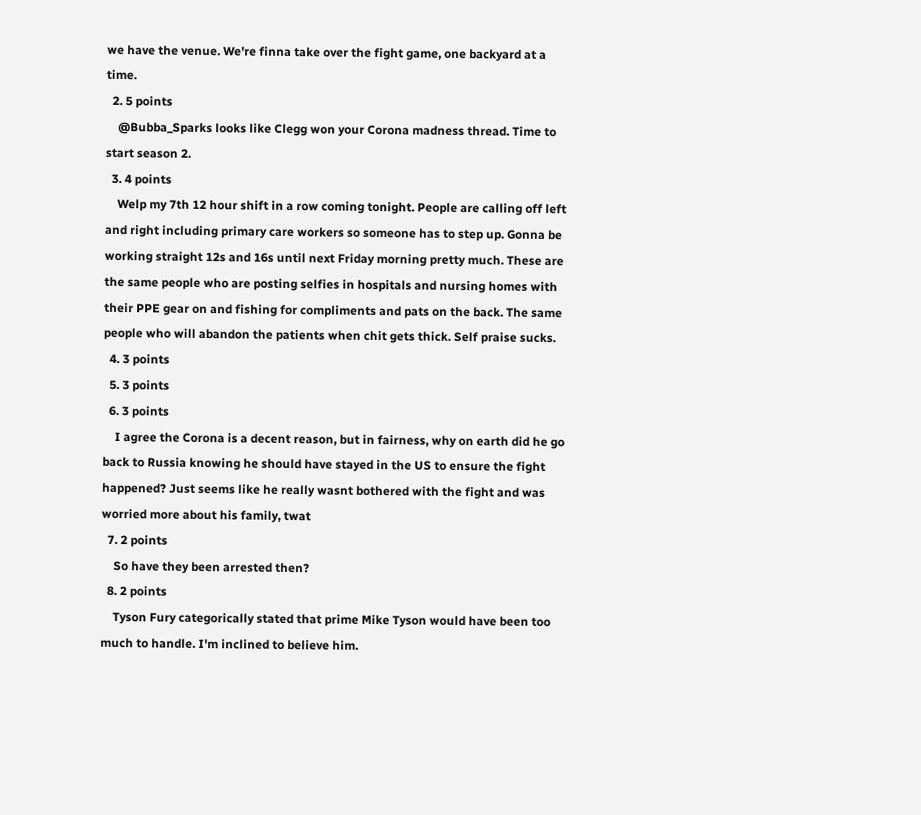we have the venue. We're finna take over the fight game, one backyard at a time.
  2. 5 points
    @Bubba_Sparks looks like Clegg won your Corona madness thread. Time to start season 2.
  3. 4 points
    Welp my 7th 12 hour shift in a row coming tonight. People are calling off left and right including primary care workers so someone has to step up. Gonna be working straight 12s and 16s until next Friday morning pretty much. These are the same people who are posting selfies in hospitals and nursing homes with their PPE gear on and fishing for compliments and pats on the back. The same people who will abandon the patients when chit gets thick. Self praise sucks.
  4. 3 points
  5. 3 points
  6. 3 points
    I agree the Corona is a decent reason, but in fairness, why on earth did he go back to Russia knowing he should have stayed in the US to ensure the fight happened? Just seems like he really wasnt bothered with the fight and was worried more about his family, twat
  7. 2 points
    So have they been arrested then?
  8. 2 points
    Tyson Fury categorically stated that prime Mike Tyson would have been too much to handle. I'm inclined to believe him.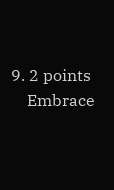9. 2 points
    Embrace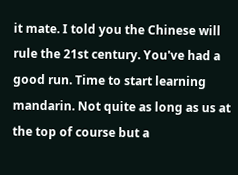it mate. I told you the Chinese will rule the 21st century. You've had a good run. Time to start learning mandarin. Not quite as long as us at the top of course but a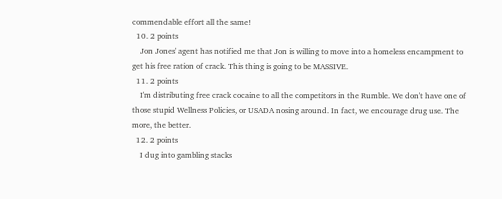commendable effort all the same!
  10. 2 points
    Jon Jones' agent has notified me that Jon is willing to move into a homeless encampment to get his free ration of crack. This thing is going to be MASSIVE.
  11. 2 points
    I'm distributing free crack cocaine to all the competitors in the Rumble. We don't have one of those stupid Wellness Policies, or USADA nosing around. In fact, we encourage drug use. The more, the better.
  12. 2 points
    I dug into gambling stacks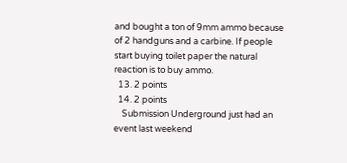and bought a ton of 9mm ammo because of 2 handguns and a carbine. If people start buying toilet paper the natural reaction is to buy ammo.
  13. 2 points
  14. 2 points
    Submission Underground just had an event last weekend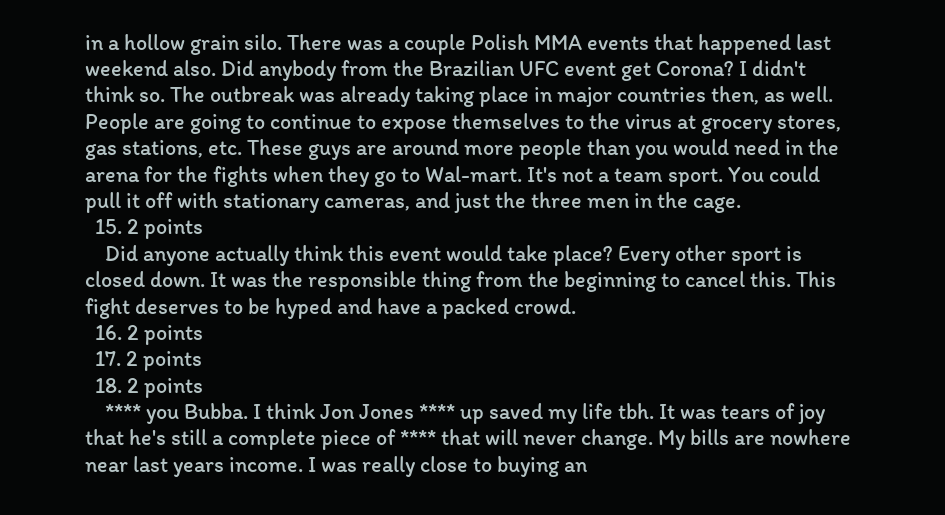in a hollow grain silo. There was a couple Polish MMA events that happened last weekend also. Did anybody from the Brazilian UFC event get Corona? I didn't think so. The outbreak was already taking place in major countries then, as well. People are going to continue to expose themselves to the virus at grocery stores, gas stations, etc. These guys are around more people than you would need in the arena for the fights when they go to Wal-mart. It's not a team sport. You could pull it off with stationary cameras, and just the three men in the cage.
  15. 2 points
    Did anyone actually think this event would take place? Every other sport is closed down. It was the responsible thing from the beginning to cancel this. This fight deserves to be hyped and have a packed crowd.
  16. 2 points
  17. 2 points
  18. 2 points
    **** you Bubba. I think Jon Jones **** up saved my life tbh. It was tears of joy that he's still a complete piece of **** that will never change. My bills are nowhere near last years income. I was really close to buying an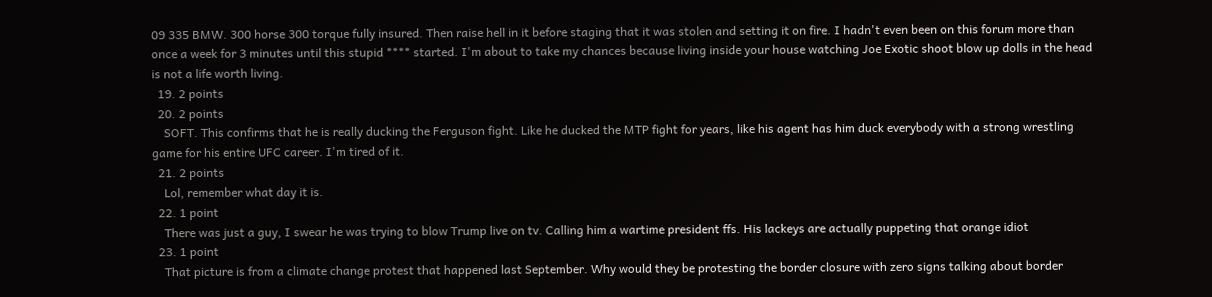09 335 BMW. 300 horse 300 torque fully insured. Then raise hell in it before staging that it was stolen and setting it on fire. I hadn't even been on this forum more than once a week for 3 minutes until this stupid **** started. I'm about to take my chances because living inside your house watching Joe Exotic shoot blow up dolls in the head is not a life worth living.
  19. 2 points
  20. 2 points
    SOFT. This confirms that he is really ducking the Ferguson fight. Like he ducked the MTP fight for years, like his agent has him duck everybody with a strong wrestling game for his entire UFC career. I'm tired of it.
  21. 2 points
    Lol, remember what day it is.
  22. 1 point
    There was just a guy, I swear he was trying to blow Trump live on tv. Calling him a wartime president ffs. His lackeys are actually puppeting that orange idiot
  23. 1 point
    That picture is from a climate change protest that happened last September. Why would they be protesting the border closure with zero signs talking about border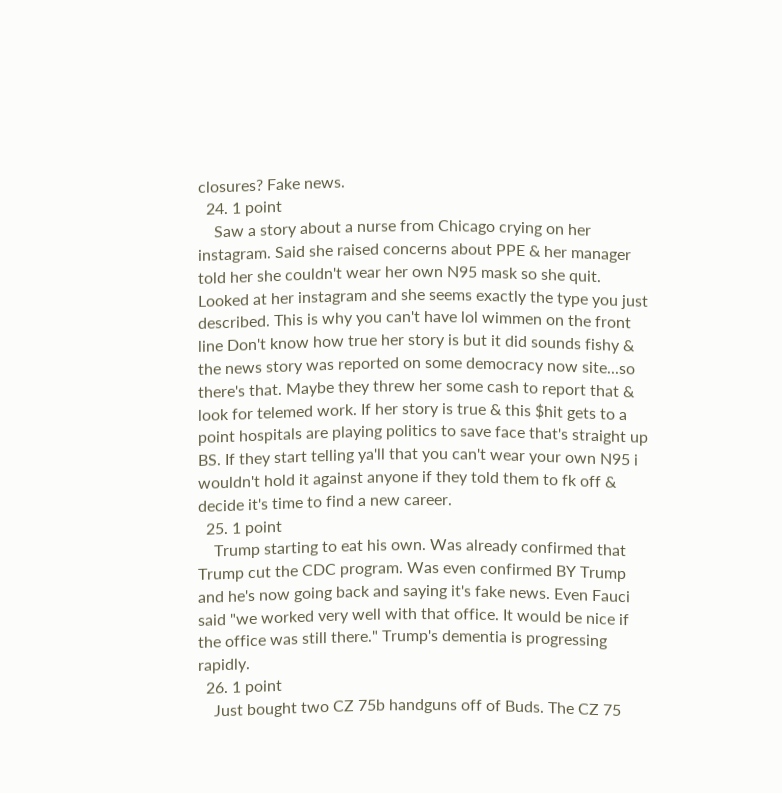closures? Fake news.
  24. 1 point
    Saw a story about a nurse from Chicago crying on her instagram. Said she raised concerns about PPE & her manager told her she couldn't wear her own N95 mask so she quit. Looked at her instagram and she seems exactly the type you just described. This is why you can't have lol wimmen on the front line Don't know how true her story is but it did sounds fishy & the news story was reported on some democracy now site...so there's that. Maybe they threw her some cash to report that & look for telemed work. If her story is true & this $hit gets to a point hospitals are playing politics to save face that's straight up BS. If they start telling ya'll that you can't wear your own N95 i wouldn't hold it against anyone if they told them to fk off & decide it's time to find a new career.
  25. 1 point
    Trump starting to eat his own. Was already confirmed that Trump cut the CDC program. Was even confirmed BY Trump and he's now going back and saying it's fake news. Even Fauci said "we worked very well with that office. It would be nice if the office was still there." Trump's dementia is progressing rapidly.
  26. 1 point
    Just bought two CZ 75b handguns off of Buds. The CZ 75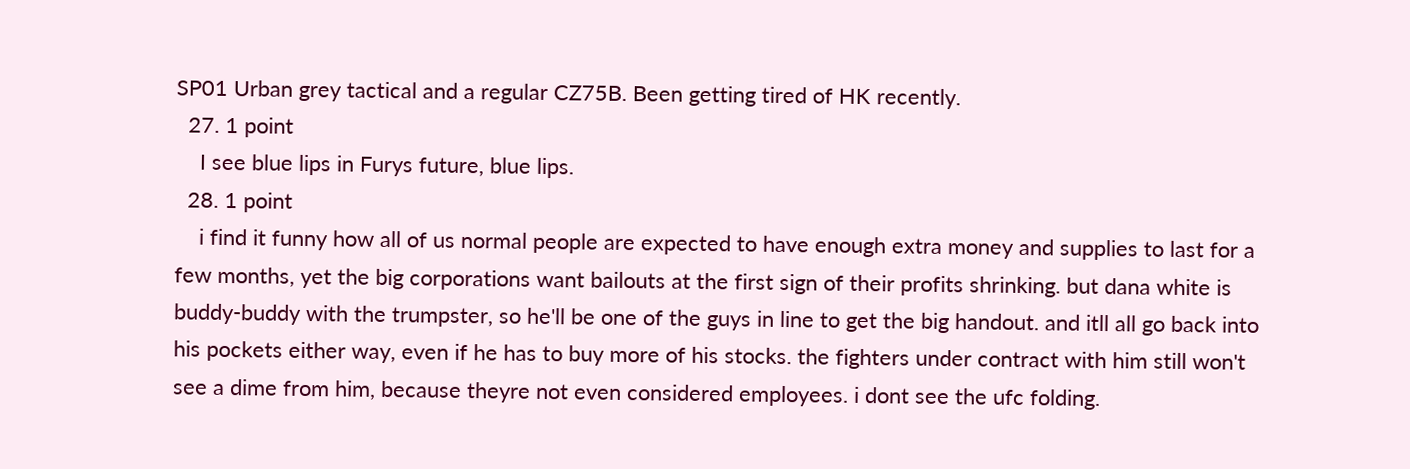SP01 Urban grey tactical and a regular CZ75B. Been getting tired of HK recently.
  27. 1 point
    I see blue lips in Furys future, blue lips.
  28. 1 point
    i find it funny how all of us normal people are expected to have enough extra money and supplies to last for a few months, yet the big corporations want bailouts at the first sign of their profits shrinking. but dana white is buddy-buddy with the trumpster, so he'll be one of the guys in line to get the big handout. and itll all go back into his pockets either way, even if he has to buy more of his stocks. the fighters under contract with him still won't see a dime from him, because theyre not even considered employees. i dont see the ufc folding.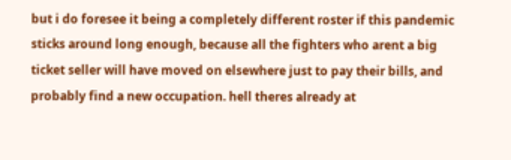but i do foresee it being a completely different roster if this pandemic sticks around long enough, because all the fighters who arent a big ticket seller will have moved on elsewhere just to pay their bills, and probably find a new occupation. hell theres already at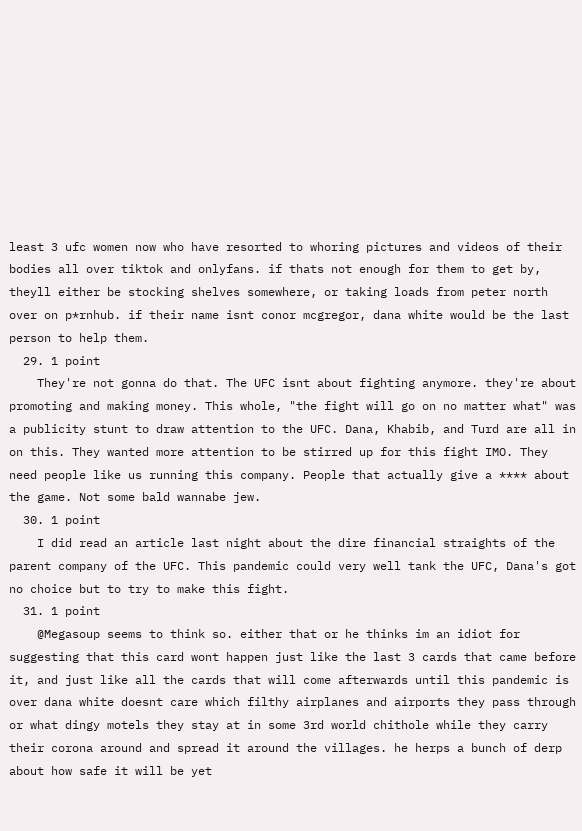least 3 ufc women now who have resorted to whoring pictures and videos of their bodies all over tiktok and onlyfans. if thats not enough for them to get by, theyll either be stocking shelves somewhere, or taking loads from peter north over on p*rnhub. if their name isnt conor mcgregor, dana white would be the last person to help them.
  29. 1 point
    They're not gonna do that. The UFC isnt about fighting anymore. they're about promoting and making money. This whole, "the fight will go on no matter what" was a publicity stunt to draw attention to the UFC. Dana, Khabib, and Turd are all in on this. They wanted more attention to be stirred up for this fight IMO. They need people like us running this company. People that actually give a **** about the game. Not some bald wannabe jew.
  30. 1 point
    I did read an article last night about the dire financial straights of the parent company of the UFC. This pandemic could very well tank the UFC, Dana's got no choice but to try to make this fight.
  31. 1 point
    @Megasoup seems to think so. either that or he thinks im an idiot for suggesting that this card wont happen just like the last 3 cards that came before it, and just like all the cards that will come afterwards until this pandemic is over dana white doesnt care which filthy airplanes and airports they pass through or what dingy motels they stay at in some 3rd world chithole while they carry their corona around and spread it around the villages. he herps a bunch of derp about how safe it will be yet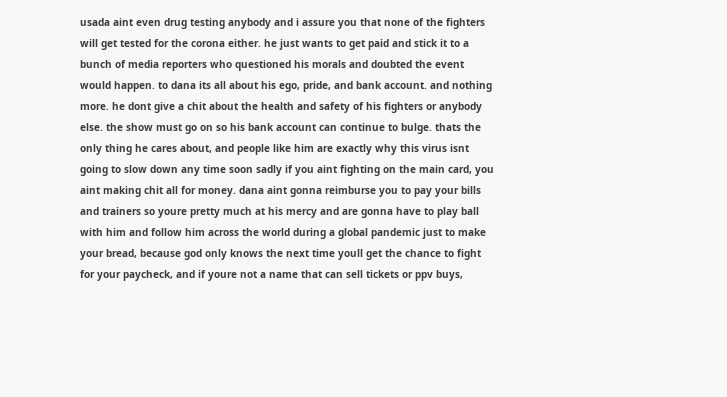usada aint even drug testing anybody and i assure you that none of the fighters will get tested for the corona either. he just wants to get paid and stick it to a bunch of media reporters who questioned his morals and doubted the event would happen. to dana its all about his ego, pride, and bank account. and nothing more. he dont give a chit about the health and safety of his fighters or anybody else. the show must go on so his bank account can continue to bulge. thats the only thing he cares about, and people like him are exactly why this virus isnt going to slow down any time soon sadly if you aint fighting on the main card, you aint making chit all for money. dana aint gonna reimburse you to pay your bills and trainers so youre pretty much at his mercy and are gonna have to play ball with him and follow him across the world during a global pandemic just to make your bread, because god only knows the next time youll get the chance to fight for your paycheck, and if youre not a name that can sell tickets or ppv buys,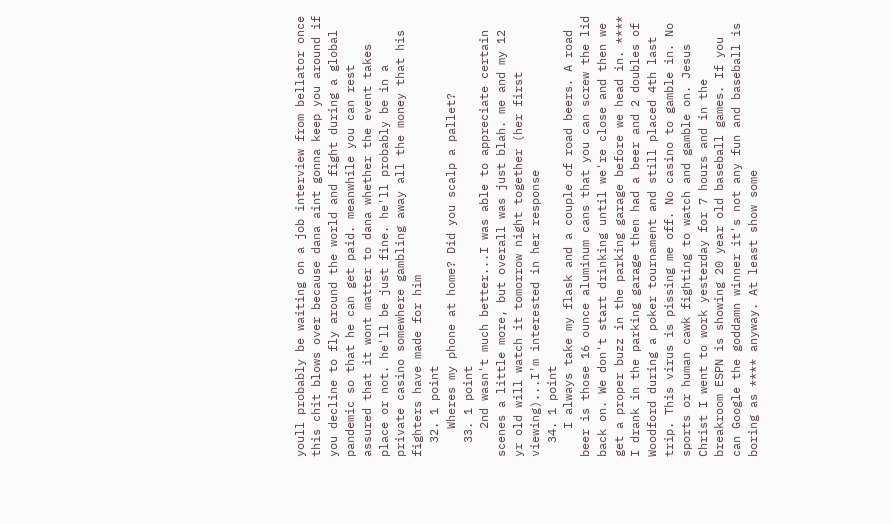youll probably be waiting on a job interview from bellator once this chit blows over because dana aint gonna keep you around if you decline to fly around the world and fight during a global pandemic so that he can get paid. meanwhile you can rest assured that it wont matter to dana whether the event takes place or not. he'll be just fine. he'll probably be in a private casino somewhere gambling away all the money that his fighters have made for him
  32. 1 point
    Wheres my phone at home? Did you scalp a pallet?
  33. 1 point
    2nd wasn't much better...I was able to appreciate certain scenes a little more, but overall was just blah. me and my 12 yr old will watch it tomorrow night together (her first viewing)...I'm interested in her response
  34. 1 point
    I always take my flask and a couple of road beers. A road beer is those 16 ounce aluminum cans that you can screw the lid back on. We don't start drinking until we're close and then we get a proper buzz in the parking garage before we head in. **** I drank in the parking garage then had a beer and 2 doubles of Woodford during a poker tournament and still placed 4th last trip. This virus is pissing me off. No casino to gamble in. No sports or human cawk fighting to watch and gamble on. Jesus Christ I went to work yesterday for 7 hours and in the breakroom ESPN is showing 20 year old baseball games. If you can Google the goddamn winner it's not any fun and baseball is boring as **** anyway. At least show some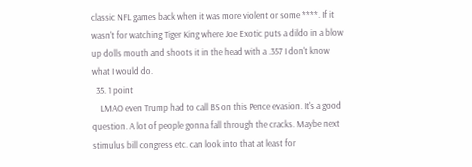classic NFL games back when it was more violent or some ****. If it wasn't for watching Tiger King where Joe Exotic puts a dildo in a blow up dolls mouth and shoots it in the head with a .357 I don't know what I would do.
  35. 1 point
    LMAO even Trump had to call BS on this Pence evasion. It's a good question. A lot of people gonna fall through the cracks. Maybe next stimulus bill congress etc. can look into that at least for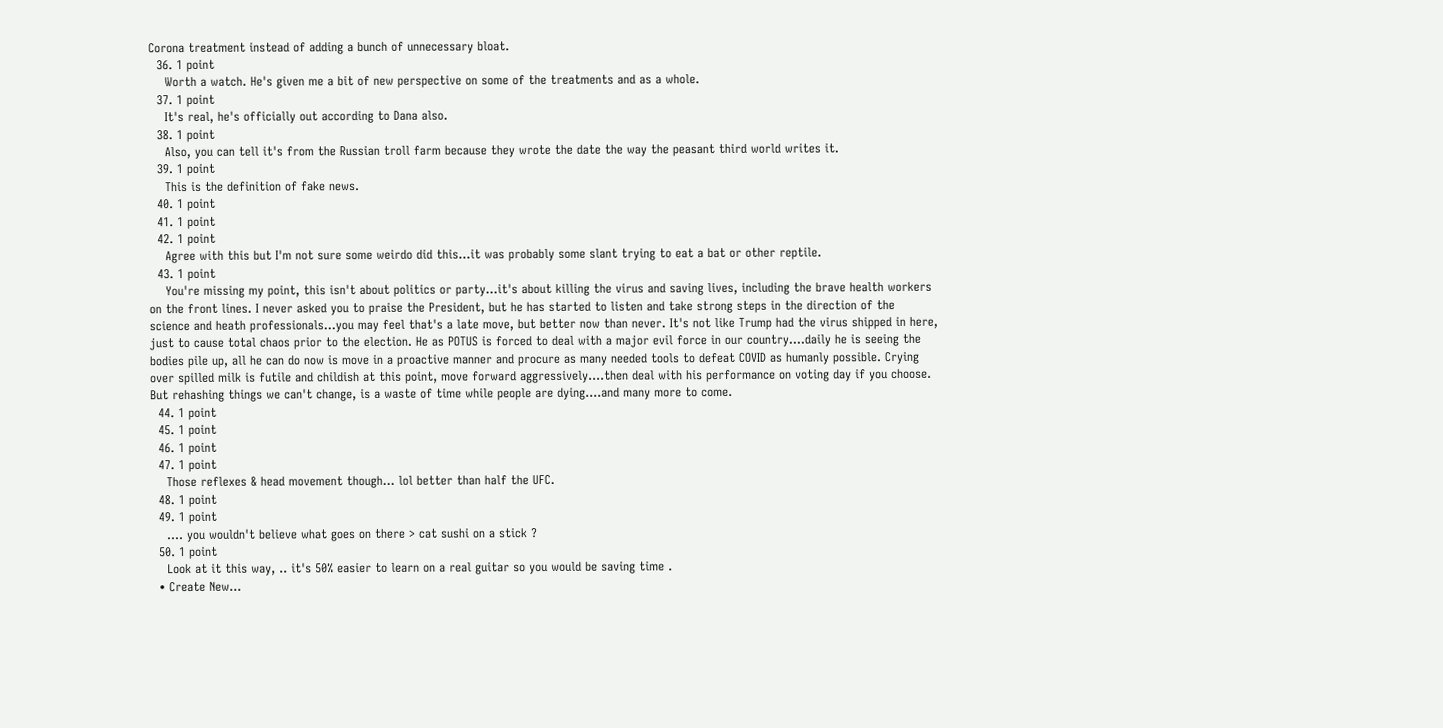Corona treatment instead of adding a bunch of unnecessary bloat.
  36. 1 point
    Worth a watch. He's given me a bit of new perspective on some of the treatments and as a whole.
  37. 1 point
    It's real, he's officially out according to Dana also.
  38. 1 point
    Also, you can tell it's from the Russian troll farm because they wrote the date the way the peasant third world writes it.
  39. 1 point
    This is the definition of fake news.
  40. 1 point
  41. 1 point
  42. 1 point
    Agree with this but I'm not sure some weirdo did this...it was probably some slant trying to eat a bat or other reptile.
  43. 1 point
    You're missing my point, this isn't about politics or party...it's about killing the virus and saving lives, including the brave health workers on the front lines. I never asked you to praise the President, but he has started to listen and take strong steps in the direction of the science and heath professionals...you may feel that's a late move, but better now than never. It's not like Trump had the virus shipped in here, just to cause total chaos prior to the election. He as POTUS is forced to deal with a major evil force in our country....daily he is seeing the bodies pile up, all he can do now is move in a proactive manner and procure as many needed tools to defeat COVID as humanly possible. Crying over spilled milk is futile and childish at this point, move forward aggressively....then deal with his performance on voting day if you choose. But rehashing things we can't change, is a waste of time while people are dying....and many more to come.
  44. 1 point
  45. 1 point
  46. 1 point
  47. 1 point
    Those reflexes & head movement though... lol better than half the UFC.
  48. 1 point
  49. 1 point
    .... you wouldn't believe what goes on there > cat sushi on a stick ?
  50. 1 point
    Look at it this way, .. it's 50% easier to learn on a real guitar so you would be saving time .
  • Create New...